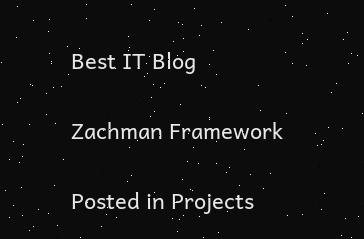Best IT Blog

Zachman Framework

Posted in Projects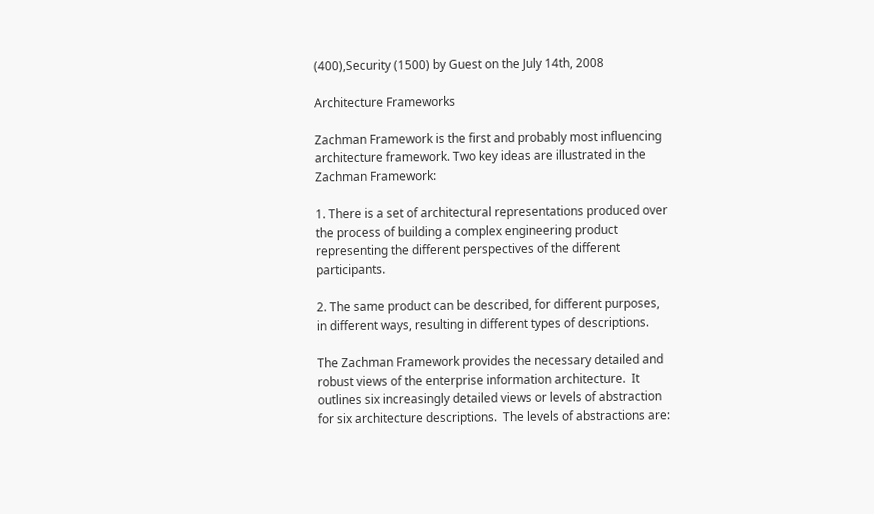(400),Security (1500) by Guest on the July 14th, 2008

Architecture Frameworks

Zachman Framework is the first and probably most influencing architecture framework. Two key ideas are illustrated in the Zachman Framework:

1. There is a set of architectural representations produced over the process of building a complex engineering product representing the different perspectives of the different participants.

2. The same product can be described, for different purposes, in different ways, resulting in different types of descriptions.

The Zachman Framework provides the necessary detailed and robust views of the enterprise information architecture.  It outlines six increasingly detailed views or levels of abstraction for six architecture descriptions.  The levels of abstractions are: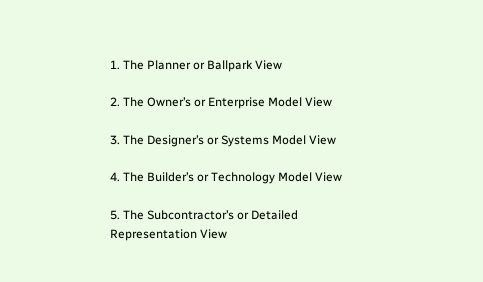1. The Planner or Ballpark View

2. The Owner’s or Enterprise Model View

3. The Designer’s or Systems Model View

4. The Builder’s or Technology Model View

5. The Subcontractor’s or Detailed Representation View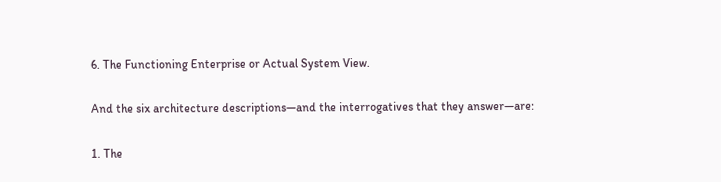6. The Functioning Enterprise or Actual System View.

And the six architecture descriptions—and the interrogatives that they answer—are:

1. The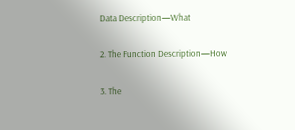Data Description—What

2. The Function Description—How

3. The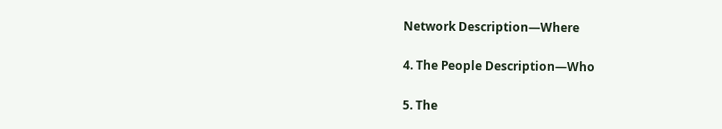Network Description—Where

4. The People Description—Who

5. The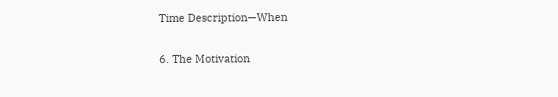Time Description—When

6. The Motivation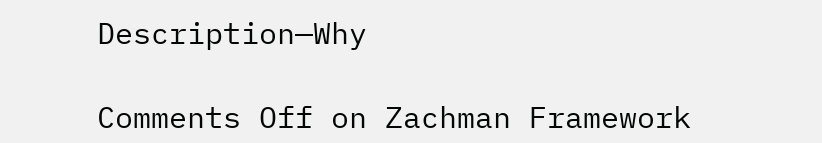Description—Why

Comments Off on Zachman Framework